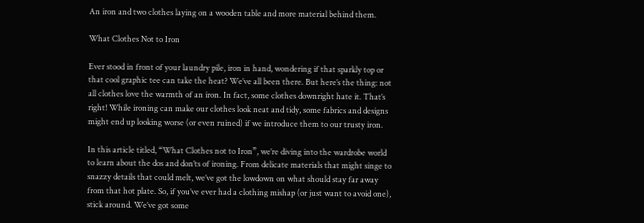An iron and two clothes laying on a wooden table and more material behind them.

What Clothes Not to Iron

Ever stood in front of your laundry pile, iron in hand, wondering if that sparkly top or that cool graphic tee can take the heat? We’ve all been there. But here’s the thing: not all clothes love the warmth of an iron. In fact, some clothes downright hate it. That’s right! While ironing can make our clothes look neat and tidy, some fabrics and designs might end up looking worse (or even ruined) if we introduce them to our trusty iron.

In this article titled, “What Clothes not to Iron”, we’re diving into the wardrobe world to learn about the dos and don’ts of ironing. From delicate materials that might singe to snazzy details that could melt, we’ve got the lowdown on what should stay far away from that hot plate. So, if you’ve ever had a clothing mishap (or just want to avoid one), stick around. We’ve got some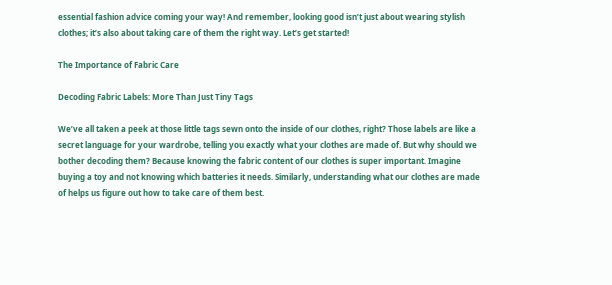essential fashion advice coming your way! And remember, looking good isn’t just about wearing stylish clothes; it’s also about taking care of them the right way. Let’s get started!

The Importance of Fabric Care

Decoding Fabric Labels: More Than Just Tiny Tags

We’ve all taken a peek at those little tags sewn onto the inside of our clothes, right? Those labels are like a secret language for your wardrobe, telling you exactly what your clothes are made of. But why should we bother decoding them? Because knowing the fabric content of our clothes is super important. Imagine buying a toy and not knowing which batteries it needs. Similarly, understanding what our clothes are made of helps us figure out how to take care of them best.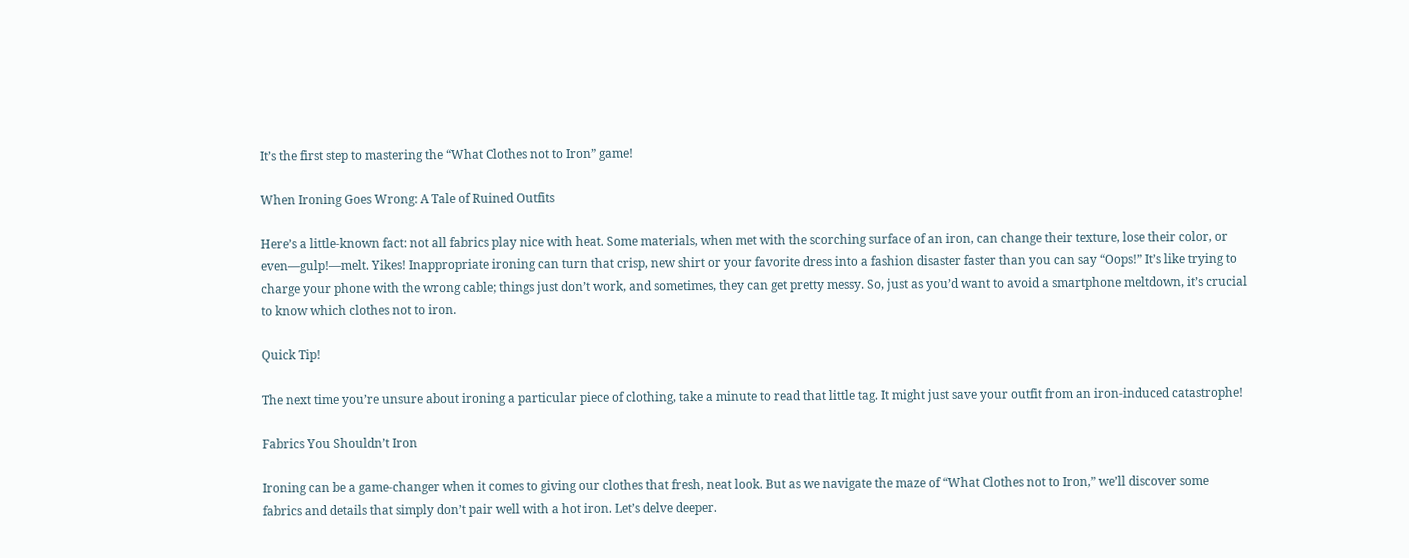It’s the first step to mastering the “What Clothes not to Iron” game!

When Ironing Goes Wrong: A Tale of Ruined Outfits

Here’s a little-known fact: not all fabrics play nice with heat. Some materials, when met with the scorching surface of an iron, can change their texture, lose their color, or even—gulp!—melt. Yikes! Inappropriate ironing can turn that crisp, new shirt or your favorite dress into a fashion disaster faster than you can say “Oops!” It’s like trying to charge your phone with the wrong cable; things just don’t work, and sometimes, they can get pretty messy. So, just as you’d want to avoid a smartphone meltdown, it’s crucial to know which clothes not to iron.

Quick Tip!

The next time you’re unsure about ironing a particular piece of clothing, take a minute to read that little tag. It might just save your outfit from an iron-induced catastrophe!

Fabrics You Shouldn’t Iron

Ironing can be a game-changer when it comes to giving our clothes that fresh, neat look. But as we navigate the maze of “What Clothes not to Iron,” we’ll discover some fabrics and details that simply don’t pair well with a hot iron. Let’s delve deeper.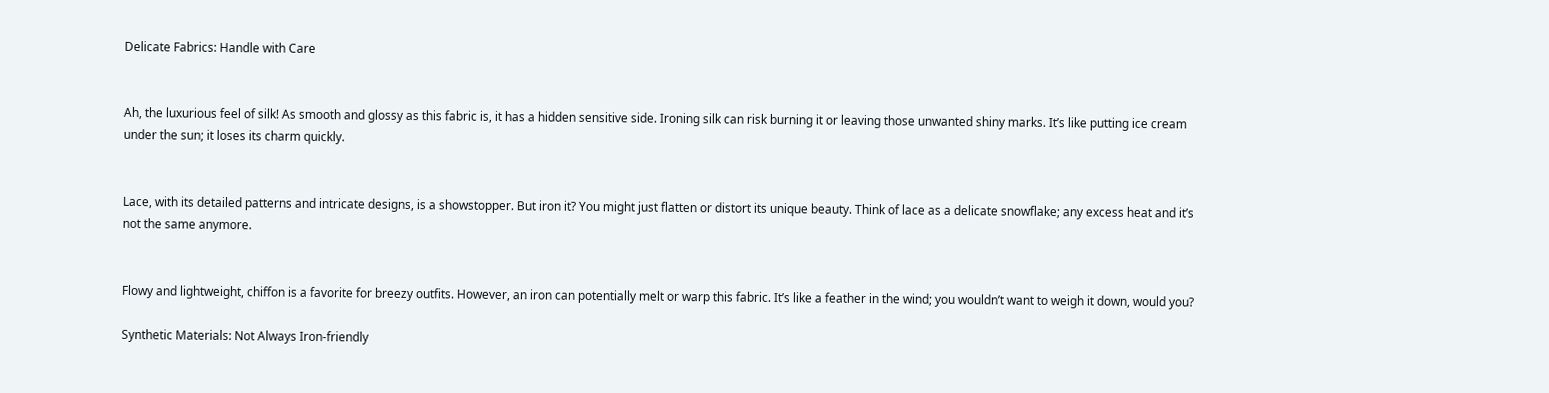Delicate Fabrics: Handle with Care


Ah, the luxurious feel of silk! As smooth and glossy as this fabric is, it has a hidden sensitive side. Ironing silk can risk burning it or leaving those unwanted shiny marks. It’s like putting ice cream under the sun; it loses its charm quickly.


Lace, with its detailed patterns and intricate designs, is a showstopper. But iron it? You might just flatten or distort its unique beauty. Think of lace as a delicate snowflake; any excess heat and it’s not the same anymore.


Flowy and lightweight, chiffon is a favorite for breezy outfits. However, an iron can potentially melt or warp this fabric. It’s like a feather in the wind; you wouldn’t want to weigh it down, would you?

Synthetic Materials: Not Always Iron-friendly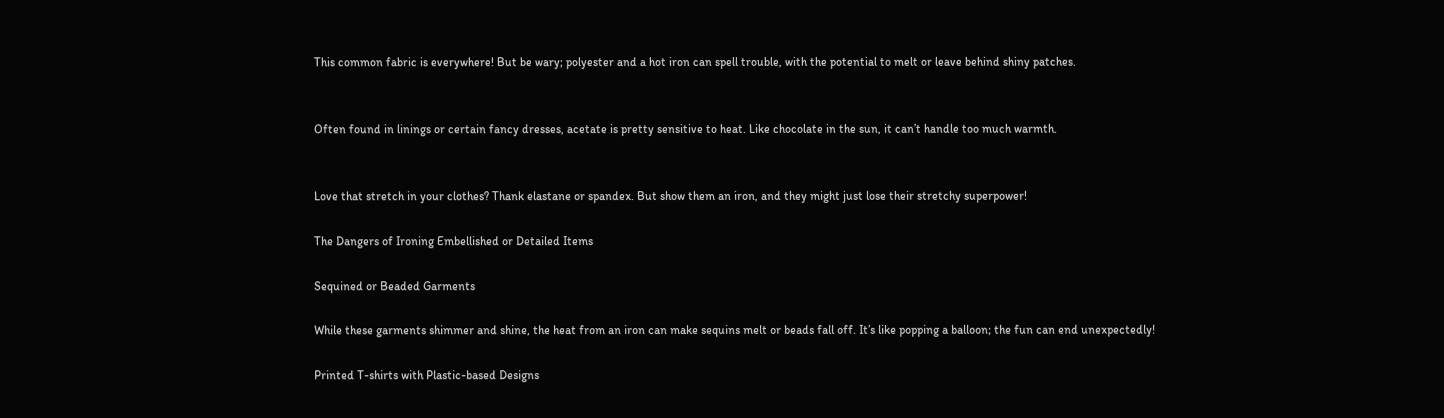This common fabric is everywhere! But be wary; polyester and a hot iron can spell trouble, with the potential to melt or leave behind shiny patches.


Often found in linings or certain fancy dresses, acetate is pretty sensitive to heat. Like chocolate in the sun, it can’t handle too much warmth.


Love that stretch in your clothes? Thank elastane or spandex. But show them an iron, and they might just lose their stretchy superpower!

The Dangers of Ironing Embellished or Detailed Items

Sequined or Beaded Garments

While these garments shimmer and shine, the heat from an iron can make sequins melt or beads fall off. It’s like popping a balloon; the fun can end unexpectedly!

Printed T-shirts with Plastic-based Designs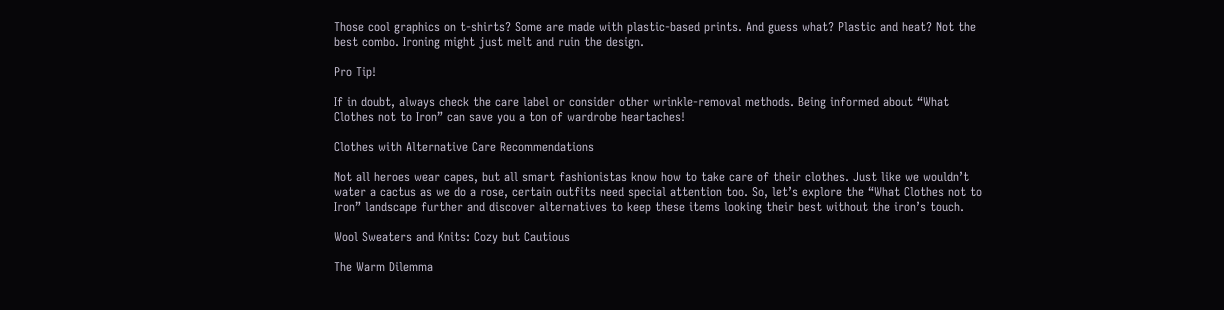Those cool graphics on t-shirts? Some are made with plastic-based prints. And guess what? Plastic and heat? Not the best combo. Ironing might just melt and ruin the design.

Pro Tip!

If in doubt, always check the care label or consider other wrinkle-removal methods. Being informed about “What Clothes not to Iron” can save you a ton of wardrobe heartaches!

Clothes with Alternative Care Recommendations

Not all heroes wear capes, but all smart fashionistas know how to take care of their clothes. Just like we wouldn’t water a cactus as we do a rose, certain outfits need special attention too. So, let’s explore the “What Clothes not to Iron” landscape further and discover alternatives to keep these items looking their best without the iron’s touch.

Wool Sweaters and Knits: Cozy but Cautious

The Warm Dilemma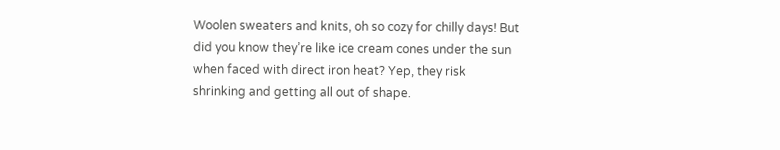Woolen sweaters and knits, oh so cozy for chilly days! But did you know they’re like ice cream cones under the sun when faced with direct iron heat? Yep, they risk shrinking and getting all out of shape.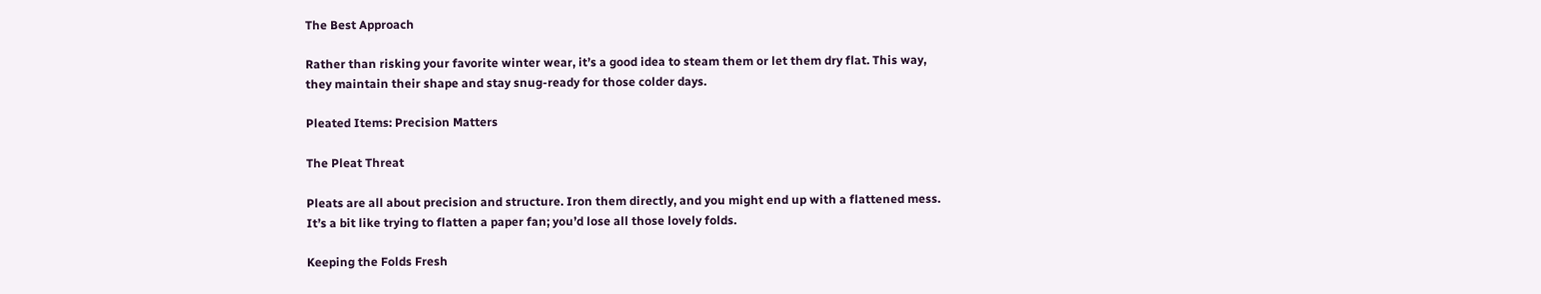The Best Approach

Rather than risking your favorite winter wear, it’s a good idea to steam them or let them dry flat. This way, they maintain their shape and stay snug-ready for those colder days.

Pleated Items: Precision Matters

The Pleat Threat

Pleats are all about precision and structure. Iron them directly, and you might end up with a flattened mess. It’s a bit like trying to flatten a paper fan; you’d lose all those lovely folds.

Keeping the Folds Fresh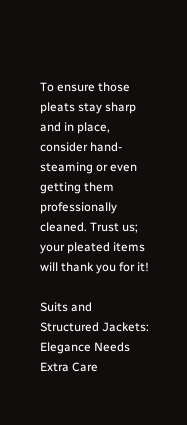To ensure those pleats stay sharp and in place, consider hand-steaming or even getting them professionally cleaned. Trust us; your pleated items will thank you for it!

Suits and Structured Jackets: Elegance Needs Extra Care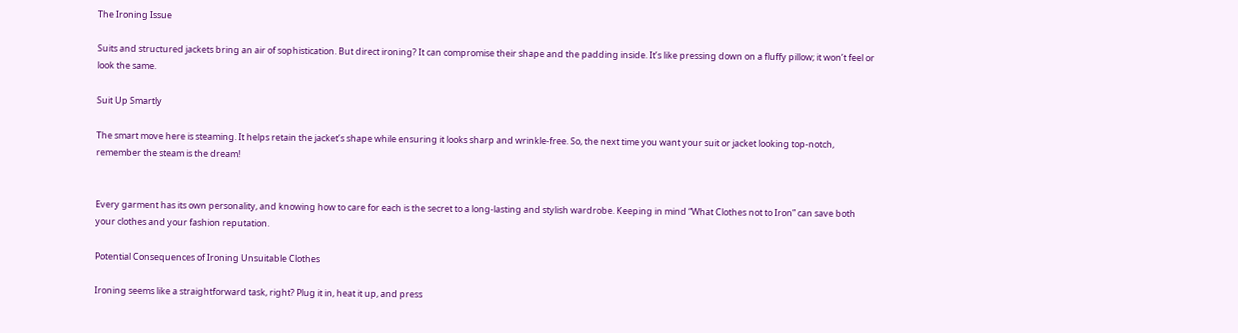The Ironing Issue

Suits and structured jackets bring an air of sophistication. But direct ironing? It can compromise their shape and the padding inside. It’s like pressing down on a fluffy pillow; it won’t feel or look the same.

Suit Up Smartly

The smart move here is steaming. It helps retain the jacket’s shape while ensuring it looks sharp and wrinkle-free. So, the next time you want your suit or jacket looking top-notch, remember the steam is the dream!


Every garment has its own personality, and knowing how to care for each is the secret to a long-lasting and stylish wardrobe. Keeping in mind “What Clothes not to Iron” can save both your clothes and your fashion reputation.

Potential Consequences of Ironing Unsuitable Clothes

Ironing seems like a straightforward task, right? Plug it in, heat it up, and press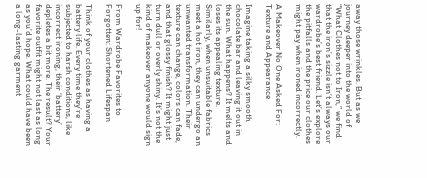away those wrinkles. But as we journey deeper into the world of “What Clothes not to Iron,” we find that the iron’s sizzle isn’t always our wardrobe’s best friend. Let’s explore the pitfalls and the price our clothes might pay when ironed incorrectly.

A Makeover No One Asked For: Texture and Appearance

Imagine taking a silky smooth chocolate bar and leaving it out in the sun. What happens? It melts and loses its appealing texture. Similarly, when unsuitable fabrics meet a hot iron, they can undergo an unwanted transformation. Their texture can change, colors can fade, and that glossy finish? It might just turn dull or overly shiny. It’s not the kind of makeover anyone would sign up for!

From Wardrobe Favorites to Forgotten: Shortened Lifespan

Think of your clothes as having a battery life. Every time they’re subjected to harsh conditions, like incorrect ironing, their ‘battery’ depletes a bit more. The result? Your favorite outfit might not last as long as you’d hope. What could have been a long-lasting garment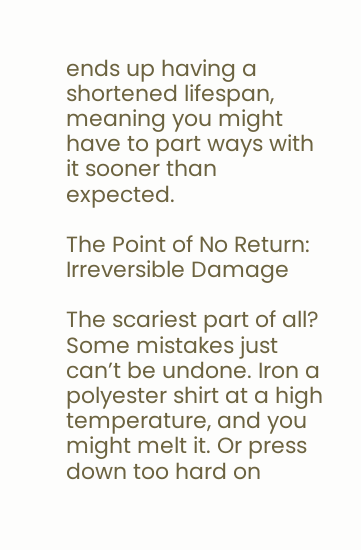ends up having a shortened lifespan, meaning you might have to part ways with it sooner than expected.

The Point of No Return: Irreversible Damage

The scariest part of all? Some mistakes just can’t be undone. Iron a polyester shirt at a high temperature, and you might melt it. Or press down too hard on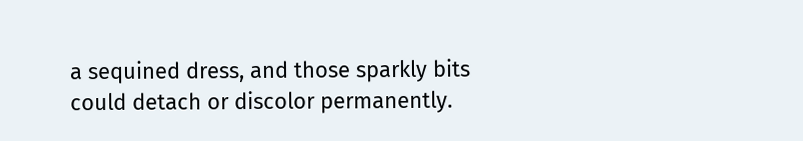a sequined dress, and those sparkly bits could detach or discolor permanently.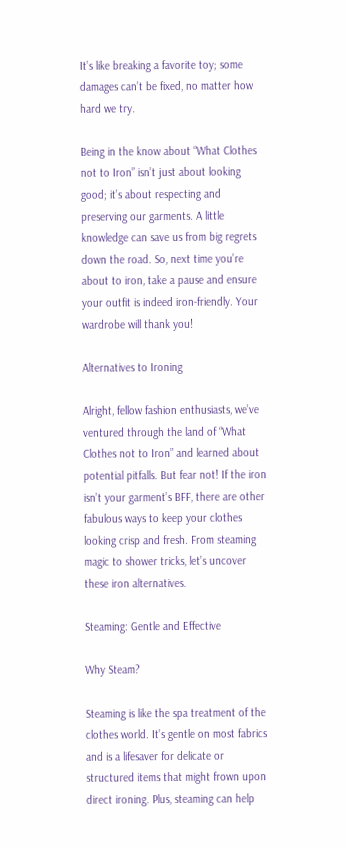It’s like breaking a favorite toy; some damages can’t be fixed, no matter how hard we try.

Being in the know about “What Clothes not to Iron” isn’t just about looking good; it’s about respecting and preserving our garments. A little knowledge can save us from big regrets down the road. So, next time you’re about to iron, take a pause and ensure your outfit is indeed iron-friendly. Your wardrobe will thank you!

Alternatives to Ironing

Alright, fellow fashion enthusiasts, we’ve ventured through the land of “What Clothes not to Iron” and learned about potential pitfalls. But fear not! If the iron isn’t your garment’s BFF, there are other fabulous ways to keep your clothes looking crisp and fresh. From steaming magic to shower tricks, let’s uncover these iron alternatives.

Steaming: Gentle and Effective

Why Steam?

Steaming is like the spa treatment of the clothes world. It’s gentle on most fabrics and is a lifesaver for delicate or structured items that might frown upon direct ironing. Plus, steaming can help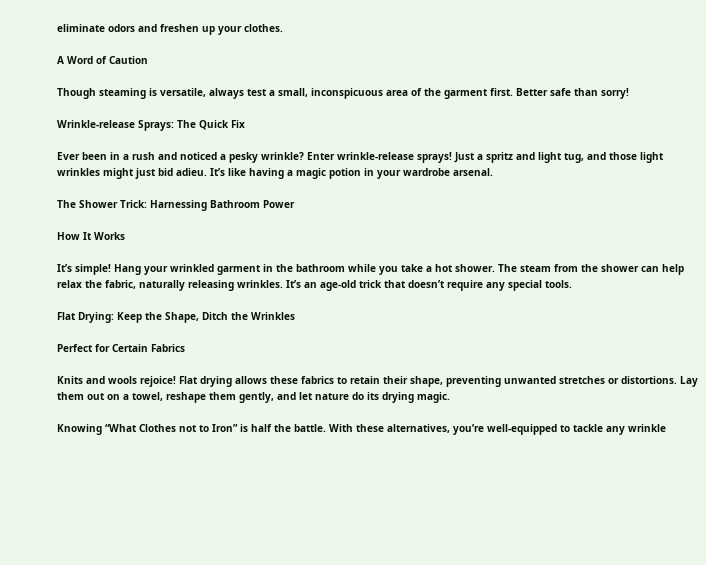eliminate odors and freshen up your clothes.

A Word of Caution

Though steaming is versatile, always test a small, inconspicuous area of the garment first. Better safe than sorry!

Wrinkle-release Sprays: The Quick Fix

Ever been in a rush and noticed a pesky wrinkle? Enter wrinkle-release sprays! Just a spritz and light tug, and those light wrinkles might just bid adieu. It’s like having a magic potion in your wardrobe arsenal.

The Shower Trick: Harnessing Bathroom Power

How It Works

It’s simple! Hang your wrinkled garment in the bathroom while you take a hot shower. The steam from the shower can help relax the fabric, naturally releasing wrinkles. It’s an age-old trick that doesn’t require any special tools.

Flat Drying: Keep the Shape, Ditch the Wrinkles

Perfect for Certain Fabrics

Knits and wools rejoice! Flat drying allows these fabrics to retain their shape, preventing unwanted stretches or distortions. Lay them out on a towel, reshape them gently, and let nature do its drying magic.

Knowing “What Clothes not to Iron” is half the battle. With these alternatives, you’re well-equipped to tackle any wrinkle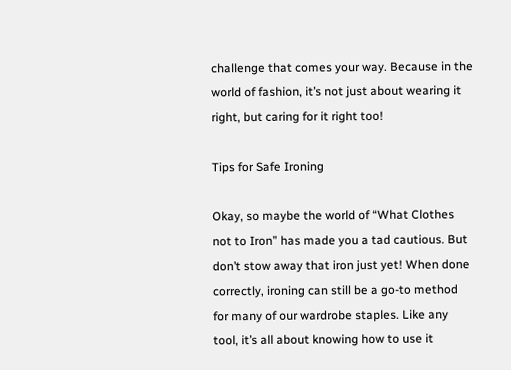challenge that comes your way. Because in the world of fashion, it’s not just about wearing it right, but caring for it right too!

Tips for Safe Ironing

Okay, so maybe the world of “What Clothes not to Iron” has made you a tad cautious. But don’t stow away that iron just yet! When done correctly, ironing can still be a go-to method for many of our wardrobe staples. Like any tool, it’s all about knowing how to use it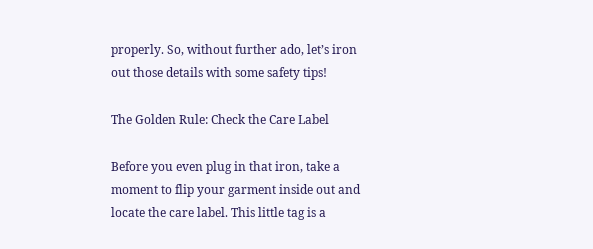properly. So, without further ado, let’s iron out those details with some safety tips!

The Golden Rule: Check the Care Label

Before you even plug in that iron, take a moment to flip your garment inside out and locate the care label. This little tag is a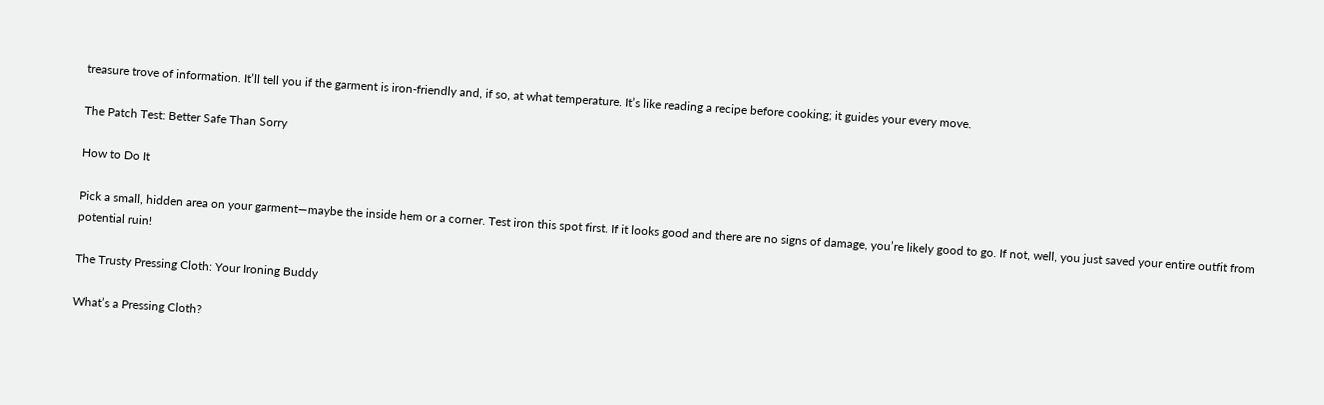treasure trove of information. It’ll tell you if the garment is iron-friendly and, if so, at what temperature. It’s like reading a recipe before cooking; it guides your every move.

The Patch Test: Better Safe Than Sorry

How to Do It

Pick a small, hidden area on your garment—maybe the inside hem or a corner. Test iron this spot first. If it looks good and there are no signs of damage, you’re likely good to go. If not, well, you just saved your entire outfit from potential ruin!

The Trusty Pressing Cloth: Your Ironing Buddy

What’s a Pressing Cloth?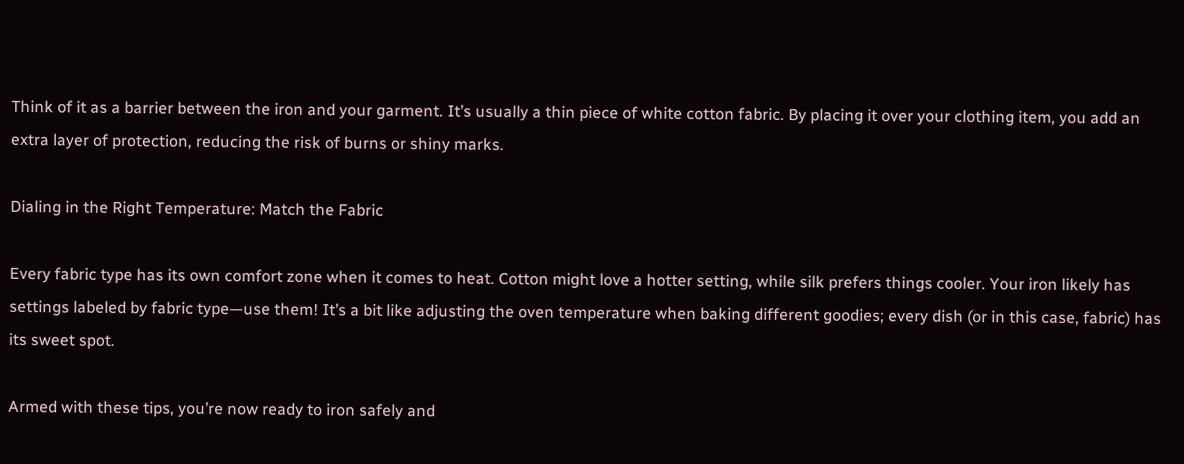Think of it as a barrier between the iron and your garment. It’s usually a thin piece of white cotton fabric. By placing it over your clothing item, you add an extra layer of protection, reducing the risk of burns or shiny marks.

Dialing in the Right Temperature: Match the Fabric

Every fabric type has its own comfort zone when it comes to heat. Cotton might love a hotter setting, while silk prefers things cooler. Your iron likely has settings labeled by fabric type—use them! It’s a bit like adjusting the oven temperature when baking different goodies; every dish (or in this case, fabric) has its sweet spot.

Armed with these tips, you’re now ready to iron safely and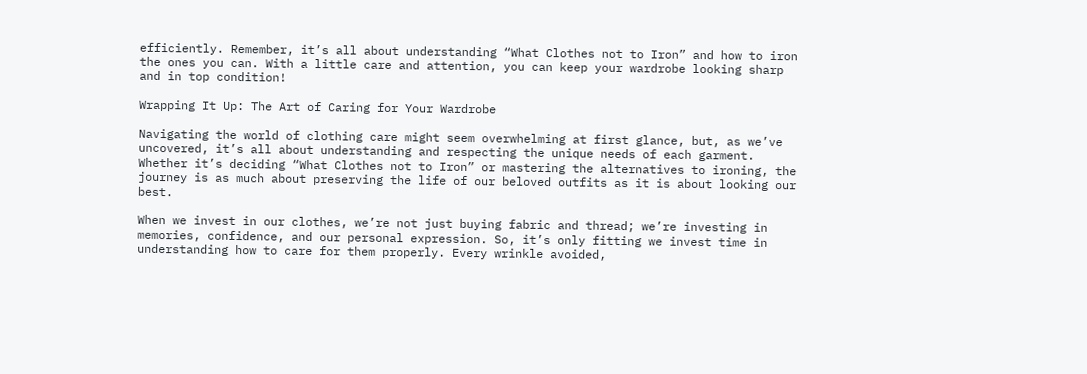efficiently. Remember, it’s all about understanding “What Clothes not to Iron” and how to iron the ones you can. With a little care and attention, you can keep your wardrobe looking sharp and in top condition!

Wrapping It Up: The Art of Caring for Your Wardrobe

Navigating the world of clothing care might seem overwhelming at first glance, but, as we’ve uncovered, it’s all about understanding and respecting the unique needs of each garment. Whether it’s deciding “What Clothes not to Iron” or mastering the alternatives to ironing, the journey is as much about preserving the life of our beloved outfits as it is about looking our best.

When we invest in our clothes, we’re not just buying fabric and thread; we’re investing in memories, confidence, and our personal expression. So, it’s only fitting we invest time in understanding how to care for them properly. Every wrinkle avoided,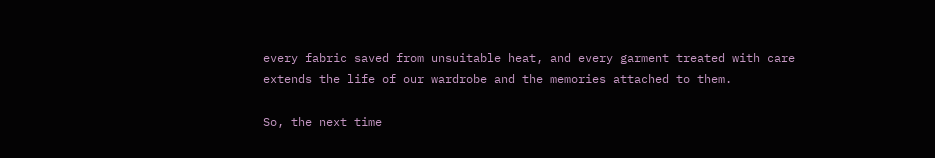every fabric saved from unsuitable heat, and every garment treated with care extends the life of our wardrobe and the memories attached to them.

So, the next time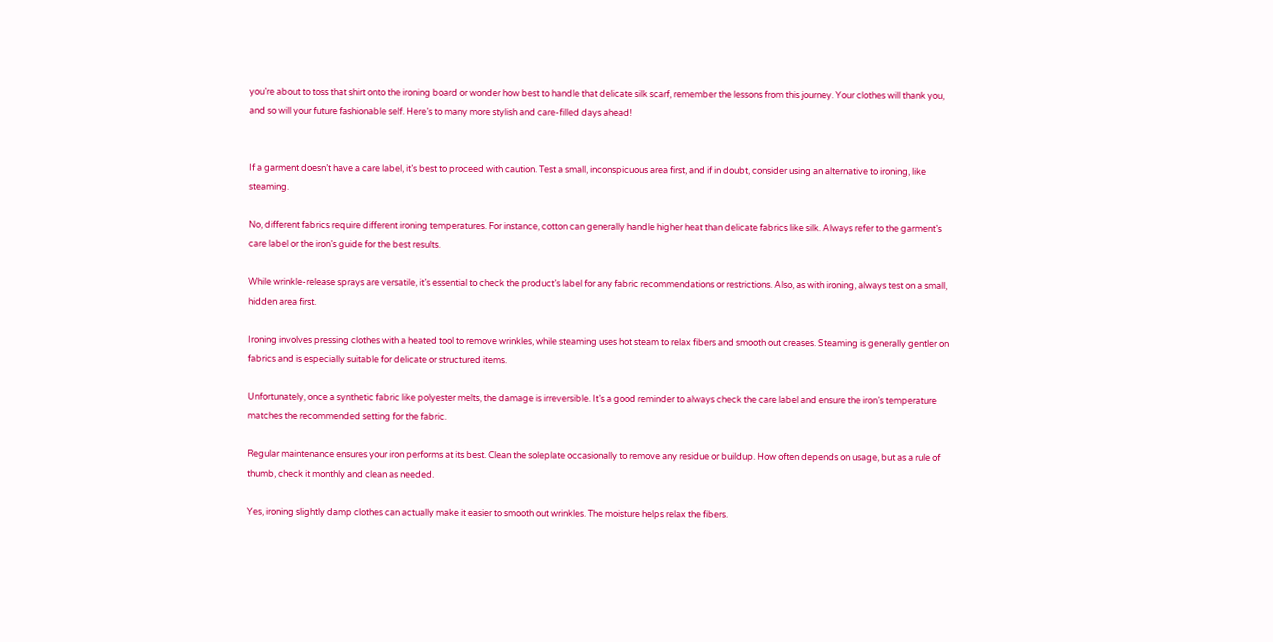you’re about to toss that shirt onto the ironing board or wonder how best to handle that delicate silk scarf, remember the lessons from this journey. Your clothes will thank you, and so will your future fashionable self. Here’s to many more stylish and care-filled days ahead!


If a garment doesn’t have a care label, it’s best to proceed with caution. Test a small, inconspicuous area first, and if in doubt, consider using an alternative to ironing, like steaming.

No, different fabrics require different ironing temperatures. For instance, cotton can generally handle higher heat than delicate fabrics like silk. Always refer to the garment’s care label or the iron’s guide for the best results.

While wrinkle-release sprays are versatile, it’s essential to check the product’s label for any fabric recommendations or restrictions. Also, as with ironing, always test on a small, hidden area first.

Ironing involves pressing clothes with a heated tool to remove wrinkles, while steaming uses hot steam to relax fibers and smooth out creases. Steaming is generally gentler on fabrics and is especially suitable for delicate or structured items.

Unfortunately, once a synthetic fabric like polyester melts, the damage is irreversible. It’s a good reminder to always check the care label and ensure the iron’s temperature matches the recommended setting for the fabric.

Regular maintenance ensures your iron performs at its best. Clean the soleplate occasionally to remove any residue or buildup. How often depends on usage, but as a rule of thumb, check it monthly and clean as needed.

Yes, ironing slightly damp clothes can actually make it easier to smooth out wrinkles. The moisture helps relax the fibers.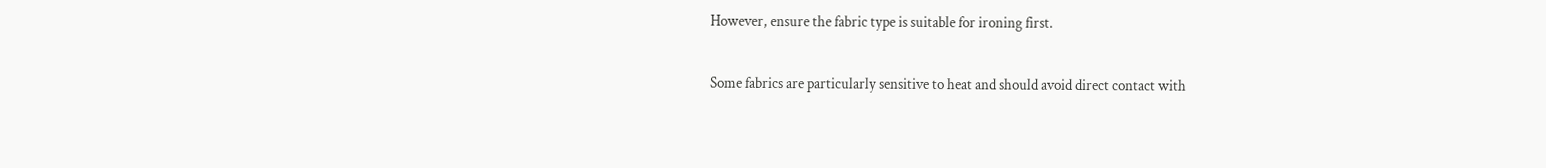However, ensure the fabric type is suitable for ironing first.

Some fabrics are particularly sensitive to heat and should avoid direct contact with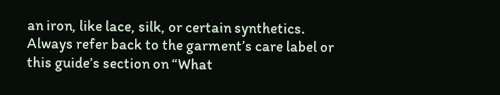an iron, like lace, silk, or certain synthetics. Always refer back to the garment’s care label or this guide’s section on “What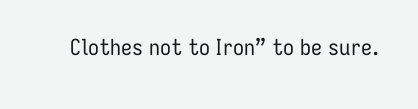Clothes not to Iron” to be sure.